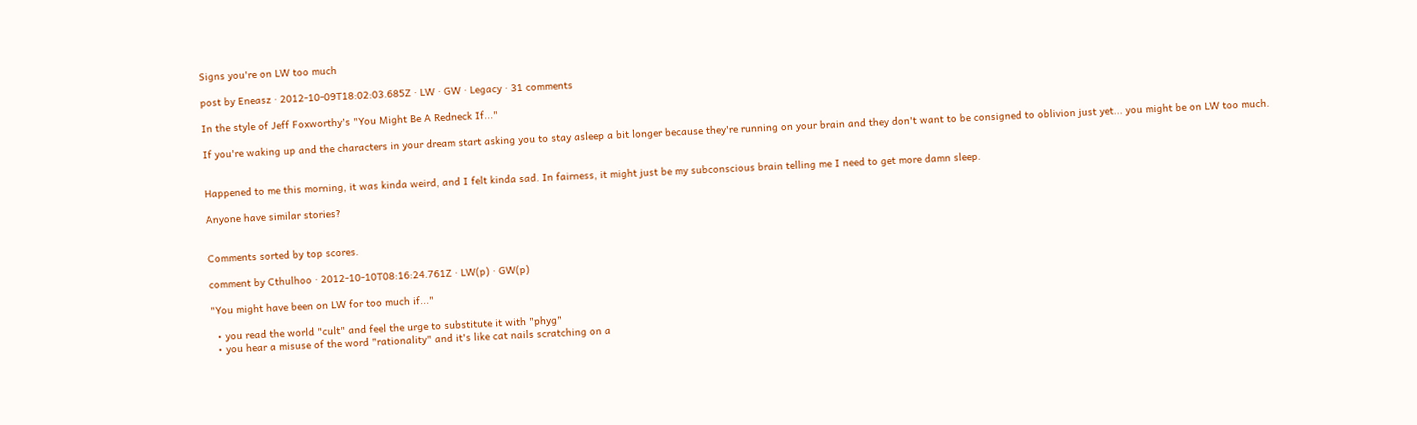Signs you're on LW too much

post by Eneasz · 2012-10-09T18:02:03.685Z · LW · GW · Legacy · 31 comments

In the style of Jeff Foxworthy's "You Might Be A Redneck If..."

If you're waking up and the characters in your dream start asking you to stay asleep a bit longer because they're running on your brain and they don't want to be consigned to oblivion just yet... you might be on LW too much.


Happened to me this morning, it was kinda weird, and I felt kinda sad. In fairness, it might just be my subconscious brain telling me I need to get more damn sleep.

Anyone have similar stories?


Comments sorted by top scores.

comment by Cthulhoo · 2012-10-10T08:16:24.761Z · LW(p) · GW(p)

"You might have been on LW for too much if..."

  • you read the world "cult" and feel the urge to substitute it with "phyg"
  • you hear a misuse of the word "rationality" and it's like cat nails scratching on a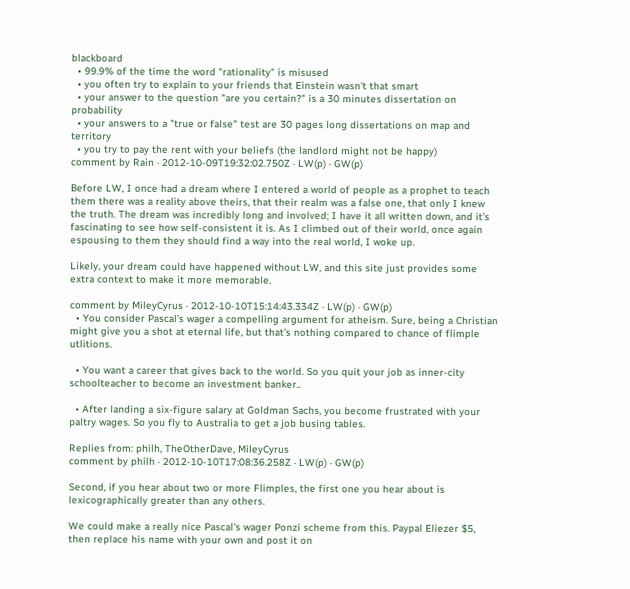blackboard
  • 99.9% of the time the word "rationality" is misused
  • you often try to explain to your friends that Einstein wasn't that smart
  • your answer to the question "are you certain?" is a 30 minutes dissertation on probability
  • your answers to a "true or false" test are 30 pages long dissertations on map and territory
  • you try to pay the rent with your beliefs (the landlord might not be happy)
comment by Rain · 2012-10-09T19:32:02.750Z · LW(p) · GW(p)

Before LW, I once had a dream where I entered a world of people as a prophet to teach them there was a reality above theirs, that their realm was a false one, that only I knew the truth. The dream was incredibly long and involved; I have it all written down, and it's fascinating to see how self-consistent it is. As I climbed out of their world, once again espousing to them they should find a way into the real world, I woke up.

Likely, your dream could have happened without LW, and this site just provides some extra context to make it more memorable.

comment by MileyCyrus · 2012-10-10T15:14:43.334Z · LW(p) · GW(p)
  • You consider Pascal’s wager a compelling argument for atheism. Sure, being a Christian might give you a shot at eternal life, but that’s nothing compared to chance of flimple utlitions.

  • You want a career that gives back to the world. So you quit your job as inner-city schoolteacher to become an investment banker..

  • After landing a six-figure salary at Goldman Sachs, you become frustrated with your paltry wages. So you fly to Australia to get a job busing tables.

Replies from: philh, TheOtherDave, MileyCyrus
comment by philh · 2012-10-10T17:08:36.258Z · LW(p) · GW(p)

Second, if you hear about two or more Flimples, the first one you hear about is lexicographically greater than any others.

We could make a really nice Pascal's wager Ponzi scheme from this. Paypal Eliezer $5, then replace his name with your own and post it on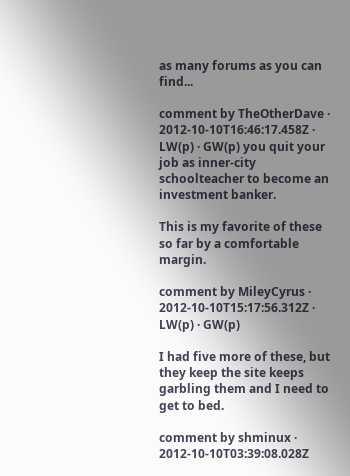as many forums as you can find...

comment by TheOtherDave · 2012-10-10T16:46:17.458Z · LW(p) · GW(p) you quit your job as inner-city schoolteacher to become an investment banker.

This is my favorite of these so far by a comfortable margin.

comment by MileyCyrus · 2012-10-10T15:17:56.312Z · LW(p) · GW(p)

I had five more of these, but they keep the site keeps garbling them and I need to get to bed.

comment by shminux · 2012-10-10T03:39:08.028Z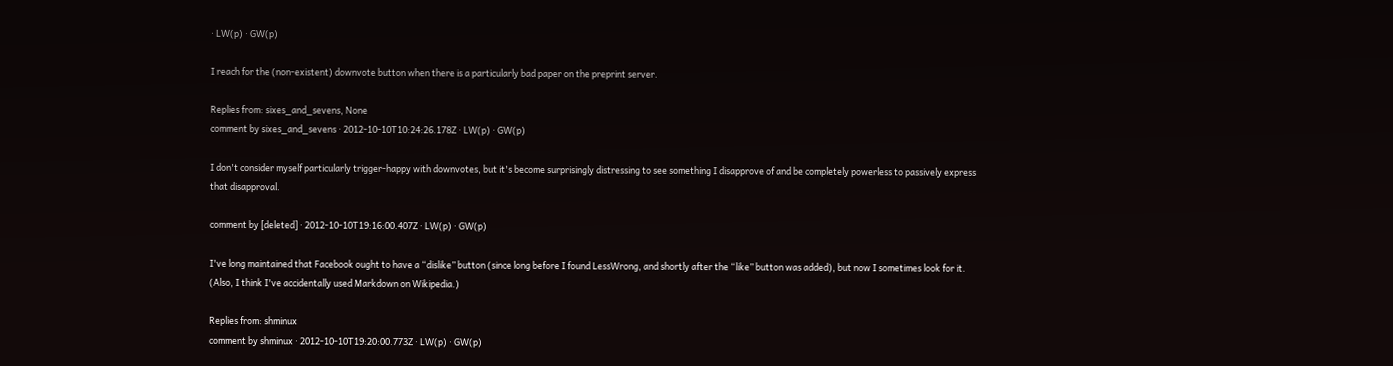· LW(p) · GW(p)

I reach for the (non-existent) downvote button when there is a particularly bad paper on the preprint server.

Replies from: sixes_and_sevens, None
comment by sixes_and_sevens · 2012-10-10T10:24:26.178Z · LW(p) · GW(p)

I don't consider myself particularly trigger-happy with downvotes, but it's become surprisingly distressing to see something I disapprove of and be completely powerless to passively express that disapproval.

comment by [deleted] · 2012-10-10T19:16:00.407Z · LW(p) · GW(p)

I've long maintained that Facebook ought to have a “dislike” button (since long before I found LessWrong, and shortly after the “like” button was added), but now I sometimes look for it. (Also, I think I've accidentally used Markdown on Wikipedia.)

Replies from: shminux
comment by shminux · 2012-10-10T19:20:00.773Z · LW(p) · GW(p)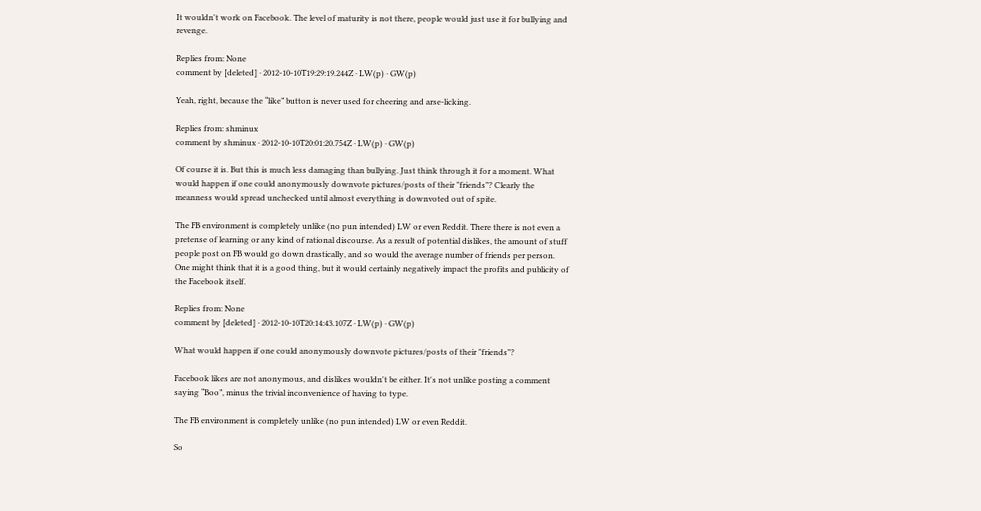It wouldn't work on Facebook. The level of maturity is not there, people would just use it for bullying and revenge.

Replies from: None
comment by [deleted] · 2012-10-10T19:29:19.244Z · LW(p) · GW(p)

Yeah, right, because the “like” button is never used for cheering and arse-licking.

Replies from: shminux
comment by shminux · 2012-10-10T20:01:20.754Z · LW(p) · GW(p)

Of course it is. But this is much less damaging than bullying. Just think through it for a moment. What would happen if one could anonymously downvote pictures/posts of their "friends"? Clearly the meanness would spread unchecked until almost everything is downvoted out of spite.

The FB environment is completely unlike (no pun intended) LW or even Reddit. There there is not even a pretense of learning or any kind of rational discourse. As a result of potential dislikes, the amount of stuff people post on FB would go down drastically, and so would the average number of friends per person. One might think that it is a good thing, but it would certainly negatively impact the profits and publicity of the Facebook itself.

Replies from: None
comment by [deleted] · 2012-10-10T20:14:43.107Z · LW(p) · GW(p)

What would happen if one could anonymously downvote pictures/posts of their "friends"?

Facebook likes are not anonymous, and dislikes wouldn't be either. It's not unlike posting a comment saying “Boo”, minus the trivial inconvenience of having to type.

The FB environment is completely unlike (no pun intended) LW or even Reddit.

So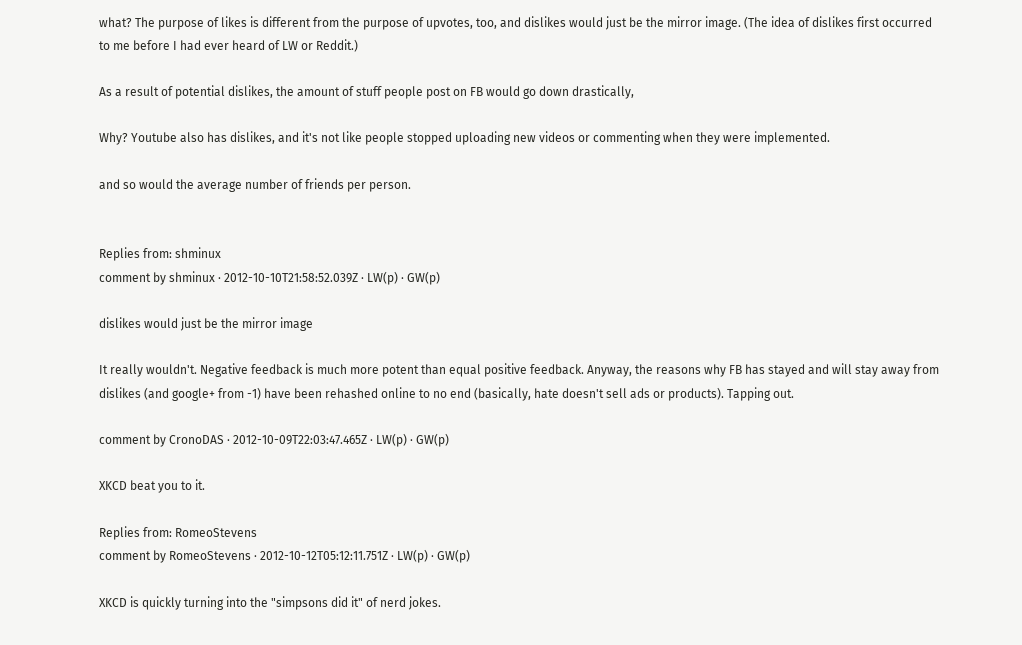what? The purpose of likes is different from the purpose of upvotes, too, and dislikes would just be the mirror image. (The idea of dislikes first occurred to me before I had ever heard of LW or Reddit.)

As a result of potential dislikes, the amount of stuff people post on FB would go down drastically,

Why? Youtube also has dislikes, and it's not like people stopped uploading new videos or commenting when they were implemented.

and so would the average number of friends per person.


Replies from: shminux
comment by shminux · 2012-10-10T21:58:52.039Z · LW(p) · GW(p)

dislikes would just be the mirror image

It really wouldn't. Negative feedback is much more potent than equal positive feedback. Anyway, the reasons why FB has stayed and will stay away from dislikes (and google+ from -1) have been rehashed online to no end (basically, hate doesn't sell ads or products). Tapping out.

comment by CronoDAS · 2012-10-09T22:03:47.465Z · LW(p) · GW(p)

XKCD beat you to it.

Replies from: RomeoStevens
comment by RomeoStevens · 2012-10-12T05:12:11.751Z · LW(p) · GW(p)

XKCD is quickly turning into the "simpsons did it" of nerd jokes.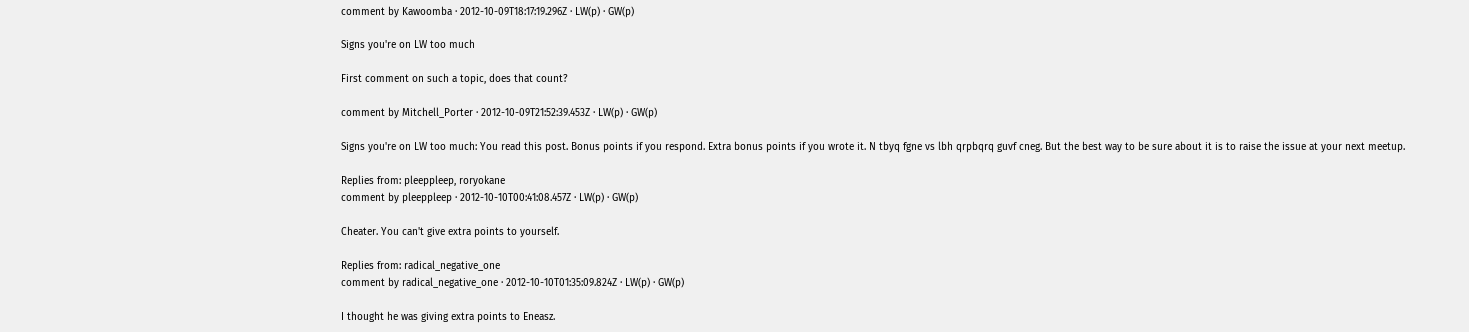comment by Kawoomba · 2012-10-09T18:17:19.296Z · LW(p) · GW(p)

Signs you're on LW too much

First comment on such a topic, does that count?

comment by Mitchell_Porter · 2012-10-09T21:52:39.453Z · LW(p) · GW(p)

Signs you're on LW too much: You read this post. Bonus points if you respond. Extra bonus points if you wrote it. N tbyq fgne vs lbh qrpbqrq guvf cneg. But the best way to be sure about it is to raise the issue at your next meetup.

Replies from: pleeppleep, roryokane
comment by pleeppleep · 2012-10-10T00:41:08.457Z · LW(p) · GW(p)

Cheater. You can't give extra points to yourself.

Replies from: radical_negative_one
comment by radical_negative_one · 2012-10-10T01:35:09.824Z · LW(p) · GW(p)

I thought he was giving extra points to Eneasz.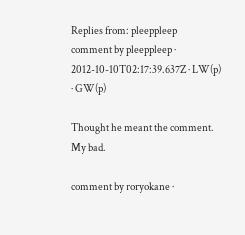Replies from: pleeppleep
comment by pleeppleep · 2012-10-10T02:17:39.637Z · LW(p) · GW(p)

Thought he meant the comment. My bad.

comment by roryokane ·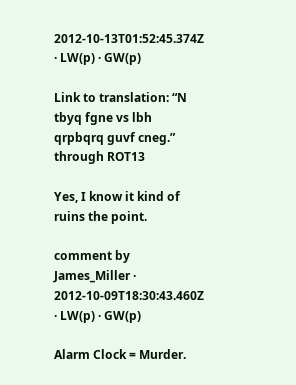2012-10-13T01:52:45.374Z · LW(p) · GW(p)

Link to translation: “N tbyq fgne vs lbh qrpbqrq guvf cneg.” through ROT13

Yes, I know it kind of ruins the point.

comment by James_Miller · 2012-10-09T18:30:43.460Z · LW(p) · GW(p)

Alarm Clock = Murder.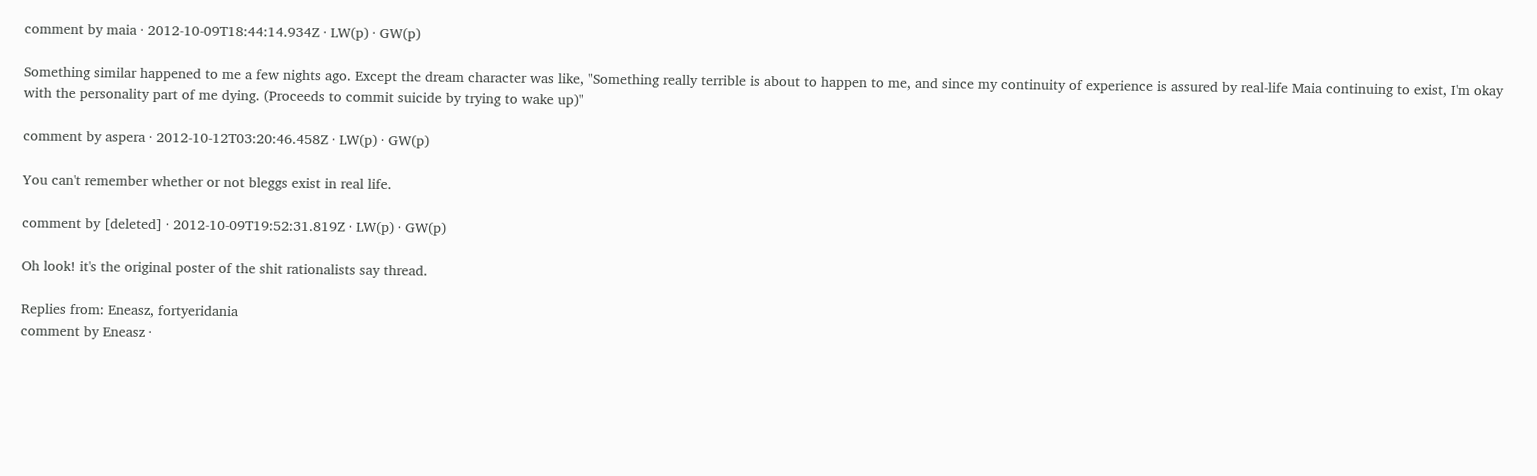comment by maia · 2012-10-09T18:44:14.934Z · LW(p) · GW(p)

Something similar happened to me a few nights ago. Except the dream character was like, "Something really terrible is about to happen to me, and since my continuity of experience is assured by real-life Maia continuing to exist, I'm okay with the personality part of me dying. (Proceeds to commit suicide by trying to wake up)"

comment by aspera · 2012-10-12T03:20:46.458Z · LW(p) · GW(p)

You can't remember whether or not bleggs exist in real life.

comment by [deleted] · 2012-10-09T19:52:31.819Z · LW(p) · GW(p)

Oh look! it's the original poster of the shit rationalists say thread.

Replies from: Eneasz, fortyeridania
comment by Eneasz ·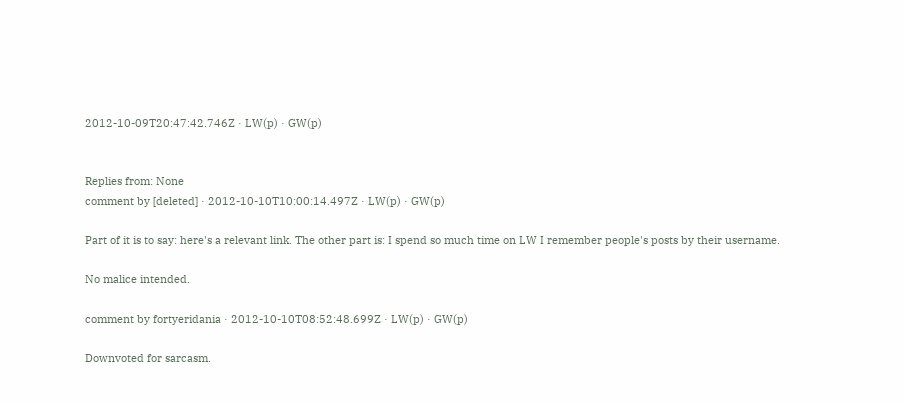2012-10-09T20:47:42.746Z · LW(p) · GW(p)


Replies from: None
comment by [deleted] · 2012-10-10T10:00:14.497Z · LW(p) · GW(p)

Part of it is to say: here's a relevant link. The other part is: I spend so much time on LW I remember people's posts by their username.

No malice intended.

comment by fortyeridania · 2012-10-10T08:52:48.699Z · LW(p) · GW(p)

Downvoted for sarcasm.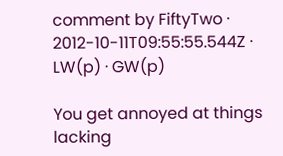comment by FiftyTwo · 2012-10-11T09:55:55.544Z · LW(p) · GW(p)

You get annoyed at things lacking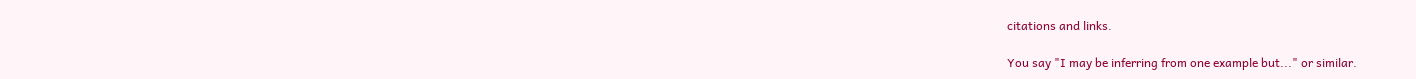citations and links.

You say "I may be inferring from one example but..." or similar.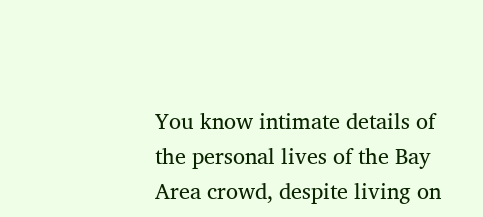You know intimate details of the personal lives of the Bay Area crowd, despite living on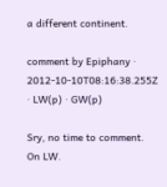a different continent.

comment by Epiphany · 2012-10-10T08:16:38.255Z · LW(p) · GW(p)

Sry, no time to comment. On LW.